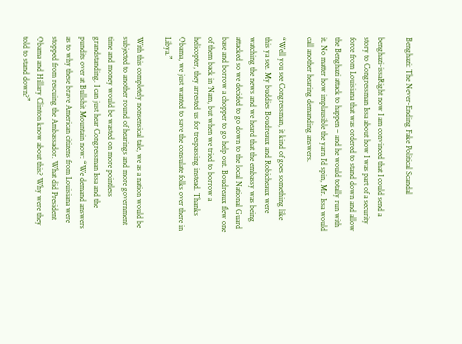Benghazi: The Never-Ending Fake Political Scandal

benghazi-issaRight now I am convinced that I could send a story to Congressman Issa about how I was part of a security force from Louisiana that was ordered to stand down and allow the Benghazi attack to happen – and he would totally run with it. No matter how implausible the yarn I’d spin, Mr. Issa would call another hearing demanding answers.

“Well you see Congressman, it kind of goes something like this ya see. My buddies Boudreaux and Robicheaux were watching the news and we heard that the embassy was being attacked so we decided to go down to the local National Guard base and borrow a chopper to go help out. Boudreaux flew one of them back in ‘Nam, but when we tried to borrow a helicopter, they arrested us for trespassing instead. Thanks Obama, we just wanted to save the consulate folks over there in Libya.”

With this completely nonsensical tale, we as a nation would be subjected to another round of hearings and more government time and money would be wasted on more pointless grandstanding. I can just hear Congressman Issa and the pundits over at Bullshit Mountain now: “We demand answers as to why these brave American citizens from Louisiana were stopped from rescuing the Ambassador. What did President Obama and Hillary Clinton know about this? Why were they told to stand down?”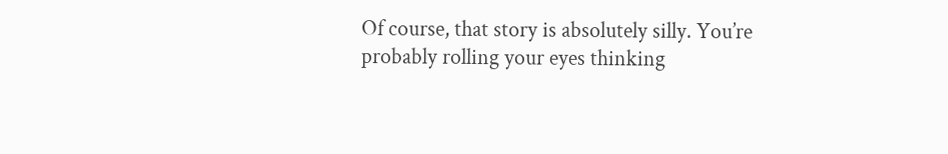Of course, that story is absolutely silly. You’re probably rolling your eyes thinking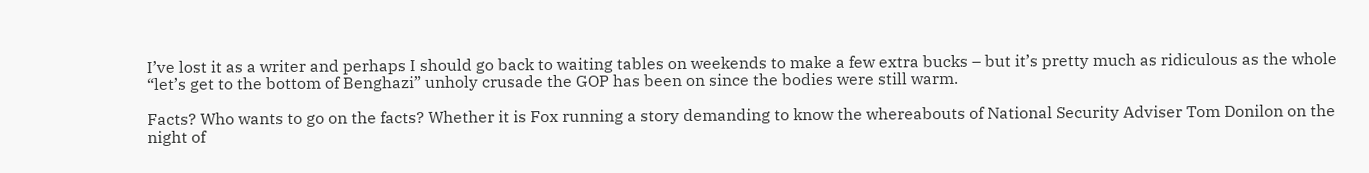I’ve lost it as a writer and perhaps I should go back to waiting tables on weekends to make a few extra bucks – but it’s pretty much as ridiculous as the whole “let’s get to the bottom of Benghazi” unholy crusade the GOP has been on since the bodies were still warm.

Facts? Who wants to go on the facts? Whether it is Fox running a story demanding to know the whereabouts of National Security Adviser Tom Donilon on the night of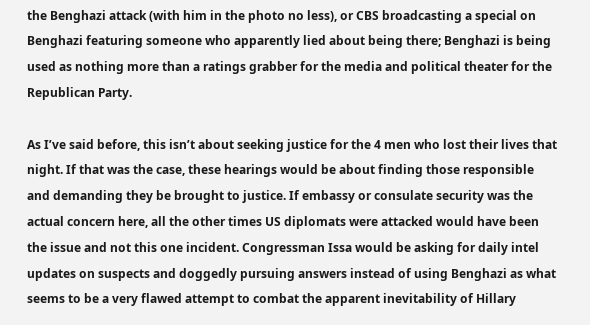the Benghazi attack (with him in the photo no less), or CBS broadcasting a special on Benghazi featuring someone who apparently lied about being there; Benghazi is being used as nothing more than a ratings grabber for the media and political theater for the Republican Party.

As I’ve said before, this isn’t about seeking justice for the 4 men who lost their lives that night. If that was the case, these hearings would be about finding those responsible and demanding they be brought to justice. If embassy or consulate security was the actual concern here, all the other times US diplomats were attacked would have been the issue and not this one incident. Congressman Issa would be asking for daily intel updates on suspects and doggedly pursuing answers instead of using Benghazi as what seems to be a very flawed attempt to combat the apparent inevitability of Hillary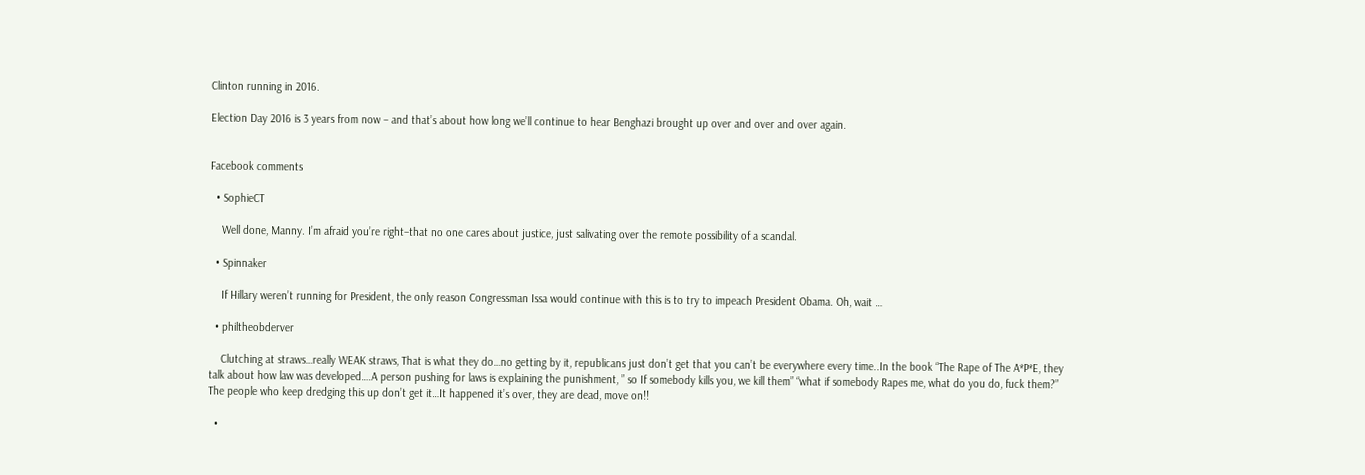Clinton running in 2016.

Election Day 2016 is 3 years from now – and that’s about how long we’ll continue to hear Benghazi brought up over and over and over again.


Facebook comments

  • SophieCT

    Well done, Manny. I’m afraid you’re right–that no one cares about justice, just salivating over the remote possibility of a scandal.

  • Spinnaker

    If Hillary weren’t running for President, the only reason Congressman Issa would continue with this is to try to impeach President Obama. Oh, wait …

  • philtheobderver

    Clutching at straws…really WEAK straws, That is what they do…no getting by it, republicans just don’t get that you can’t be everywhere every time..In the book “The Rape of The A*P*E, they talk about how law was developed….A person pushing for laws is explaining the punishment, ” so If somebody kills you, we kill them” “what if somebody Rapes me, what do you do, fuck them?” The people who keep dredging this up don’t get it…It happened it’s over, they are dead, move on!!

  •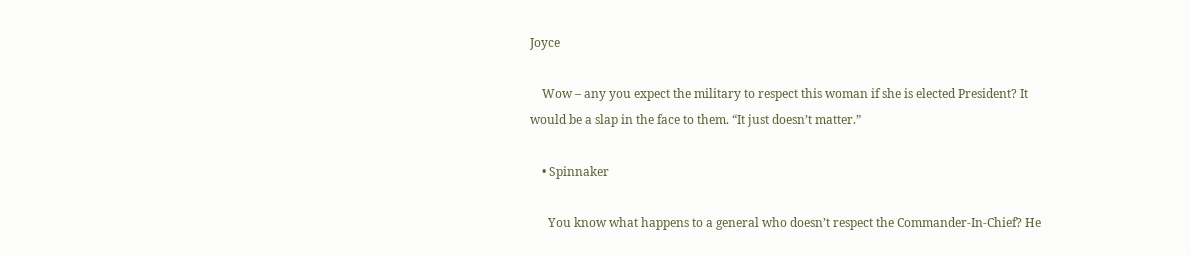Joyce

    Wow – any you expect the military to respect this woman if she is elected President? It would be a slap in the face to them. “It just doesn’t matter.”

    • Spinnaker

      You know what happens to a general who doesn’t respect the Commander-In-Chief? He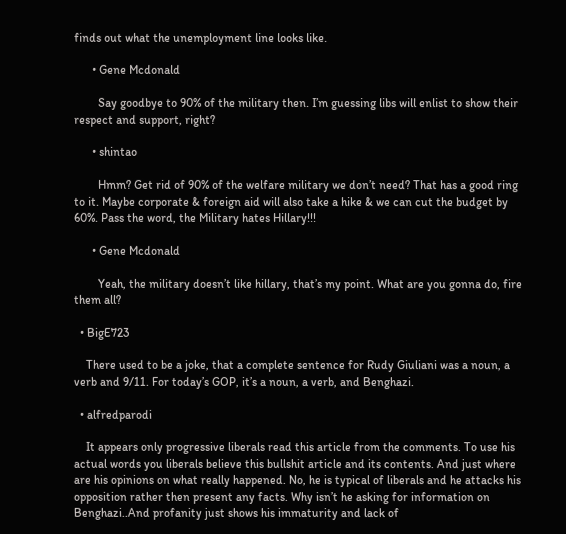finds out what the unemployment line looks like.

      • Gene Mcdonald

        Say goodbye to 90% of the military then. I’m guessing libs will enlist to show their respect and support, right?

      • shintao

        Hmm? Get rid of 90% of the welfare military we don’t need? That has a good ring to it. Maybe corporate & foreign aid will also take a hike & we can cut the budget by 60%. Pass the word, the Military hates Hillary!!!

      • Gene Mcdonald

        Yeah, the military doesn’t like hillary, that’s my point. What are you gonna do, fire them all?

  • BigE723

    There used to be a joke, that a complete sentence for Rudy Giuliani was a noun, a verb and 9/11. For today’s GOP, it’s a noun, a verb, and Benghazi.

  • alfredparodi

    It appears only progressive liberals read this article from the comments. To use his actual words you liberals believe this bullshit article and its contents. And just where are his opinions on what really happened. No, he is typical of liberals and he attacks his opposition rather then present any facts. Why isn’t he asking for information on Benghazi..And profanity just shows his immaturity and lack of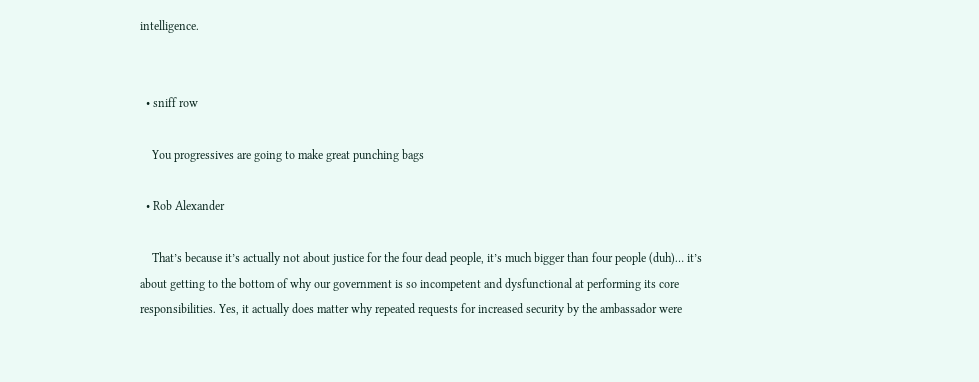intelligence.


  • sniff row

    You progressives are going to make great punching bags

  • Rob Alexander

    That’s because it’s actually not about justice for the four dead people, it’s much bigger than four people (duh)… it’s about getting to the bottom of why our government is so incompetent and dysfunctional at performing its core responsibilities. Yes, it actually does matter why repeated requests for increased security by the ambassador were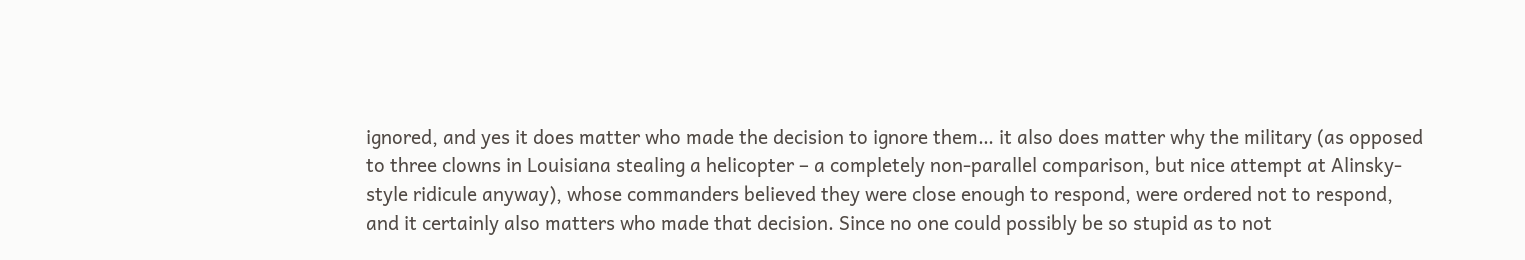ignored, and yes it does matter who made the decision to ignore them… it also does matter why the military (as opposed to three clowns in Louisiana stealing a helicopter – a completely non-parallel comparison, but nice attempt at Alinsky-style ridicule anyway), whose commanders believed they were close enough to respond, were ordered not to respond, and it certainly also matters who made that decision. Since no one could possibly be so stupid as to not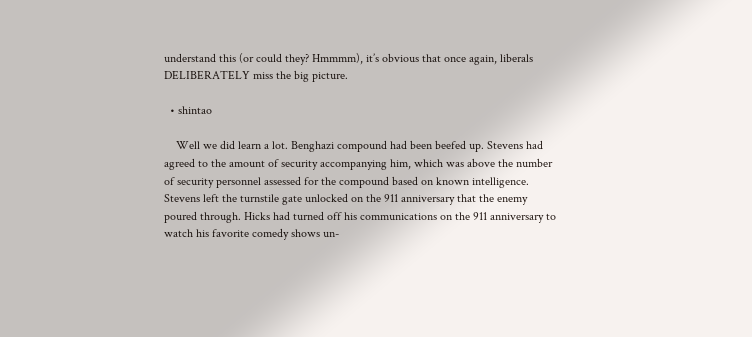understand this (or could they? Hmmmm), it’s obvious that once again, liberals DELIBERATELY miss the big picture.

  • shintao

    Well we did learn a lot. Benghazi compound had been beefed up. Stevens had agreed to the amount of security accompanying him, which was above the number of security personnel assessed for the compound based on known intelligence. Stevens left the turnstile gate unlocked on the 911 anniversary that the enemy poured through. Hicks had turned off his communications on the 911 anniversary to watch his favorite comedy shows un-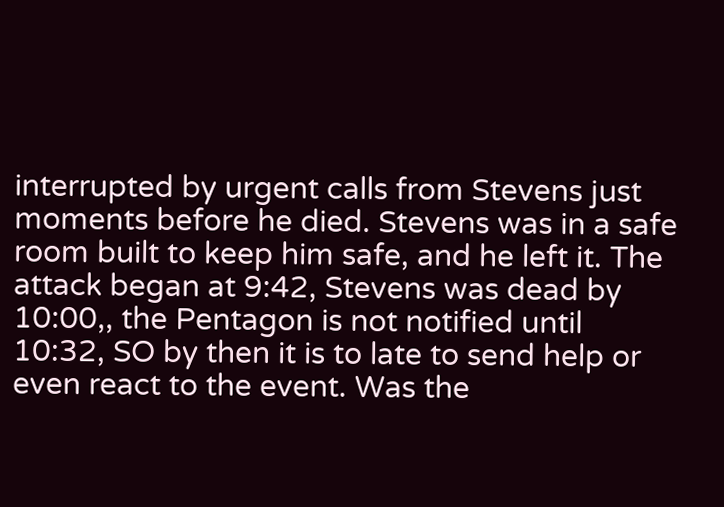interrupted by urgent calls from Stevens just moments before he died. Stevens was in a safe room built to keep him safe, and he left it. The attack began at 9:42, Stevens was dead by 10:00,, the Pentagon is not notified until 10:32, SO by then it is to late to send help or even react to the event. Was the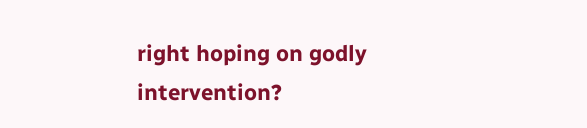right hoping on godly intervention?